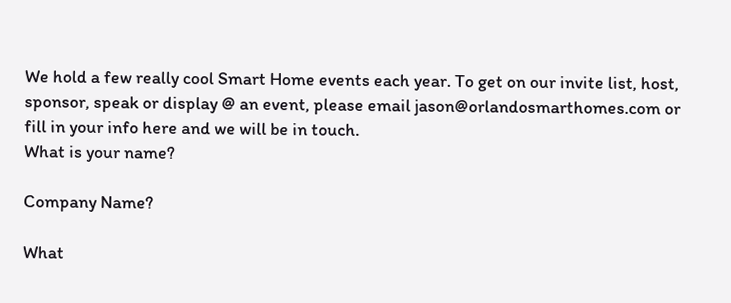We hold a few really cool Smart Home events each year. To get on our invite list, host, sponsor, speak or display @ an event, please email jason@orlandosmarthomes.com or fill in your info here and we will be in touch.
What is your name?

Company Name?

What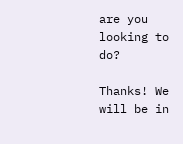are you looking to do?

Thanks! We will be in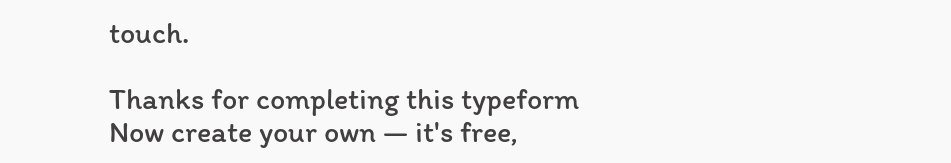touch.

Thanks for completing this typeform
Now create your own — it's free,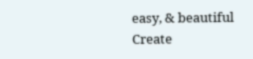easy, & beautiful
Create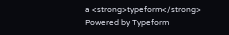a <strong>typeform</strong>
Powered by Typeform